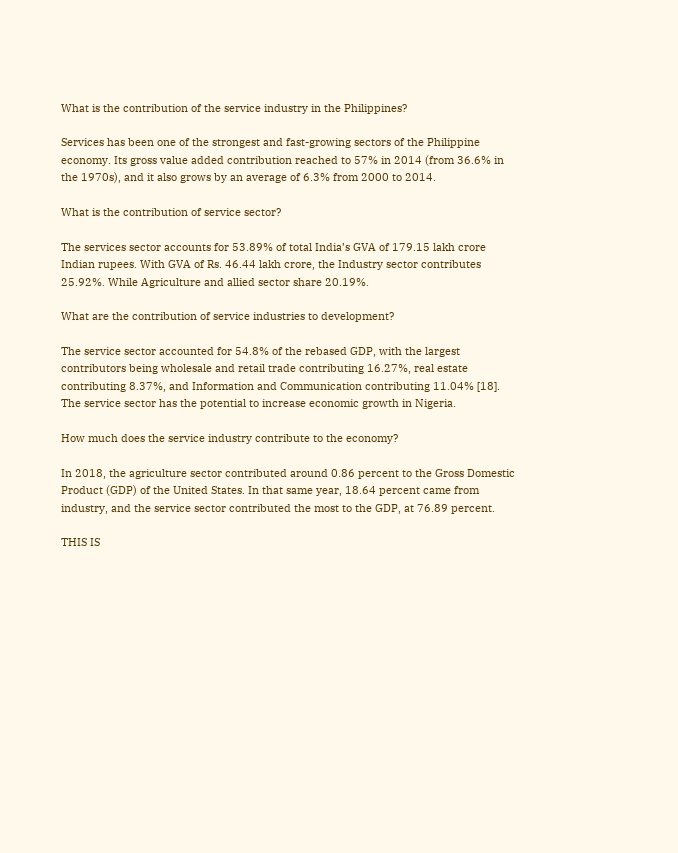What is the contribution of the service industry in the Philippines?

Services has been one of the strongest and fast-growing sectors of the Philippine economy. Its gross value added contribution reached to 57% in 2014 (from 36.6% in the 1970s), and it also grows by an average of 6.3% from 2000 to 2014.

What is the contribution of service sector?

The services sector accounts for 53.89% of total India’s GVA of 179.15 lakh crore Indian rupees. With GVA of Rs. 46.44 lakh crore, the Industry sector contributes 25.92%. While Agriculture and allied sector share 20.19%.

What are the contribution of service industries to development?

The service sector accounted for 54.8% of the rebased GDP, with the largest contributors being wholesale and retail trade contributing 16.27%, real estate contributing 8.37%, and Information and Communication contributing 11.04% [18]. The service sector has the potential to increase economic growth in Nigeria.

How much does the service industry contribute to the economy?

In 2018, the agriculture sector contributed around 0.86 percent to the Gross Domestic Product (GDP) of the United States. In that same year, 18.64 percent came from industry, and the service sector contributed the most to the GDP, at 76.89 percent.

THIS IS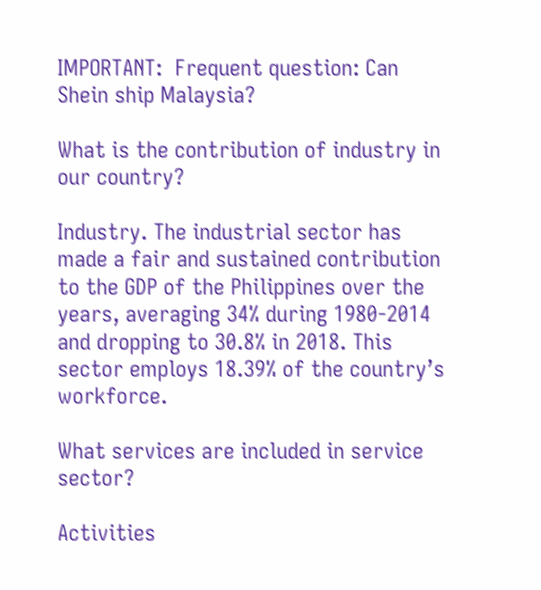IMPORTANT:  Frequent question: Can Shein ship Malaysia?

What is the contribution of industry in our country?

Industry. The industrial sector has made a fair and sustained contribution to the GDP of the Philippines over the years, averaging 34% during 1980-2014 and dropping to 30.8% in 2018. This sector employs 18.39% of the country’s workforce.

What services are included in service sector?

Activities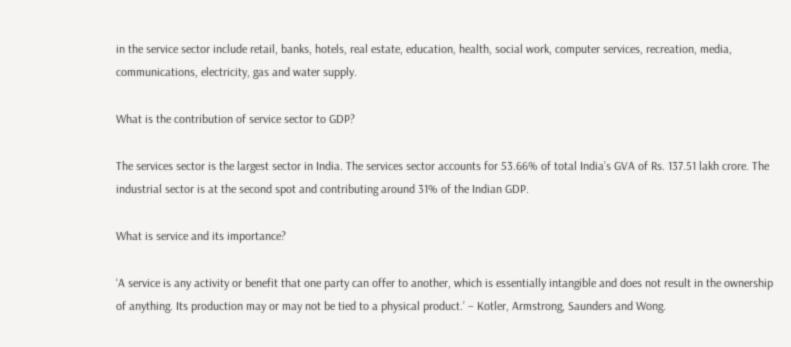in the service sector include retail, banks, hotels, real estate, education, health, social work, computer services, recreation, media, communications, electricity, gas and water supply.

What is the contribution of service sector to GDP?

The services sector is the largest sector in India. The services sector accounts for 53.66% of total India’s GVA of Rs. 137.51 lakh crore. The industrial sector is at the second spot and contributing around 31% of the Indian GDP.

What is service and its importance?

‘A service is any activity or benefit that one party can offer to another, which is essentially intangible and does not result in the ownership of anything. Its production may or may not be tied to a physical product.’ – Kotler, Armstrong, Saunders and Wong.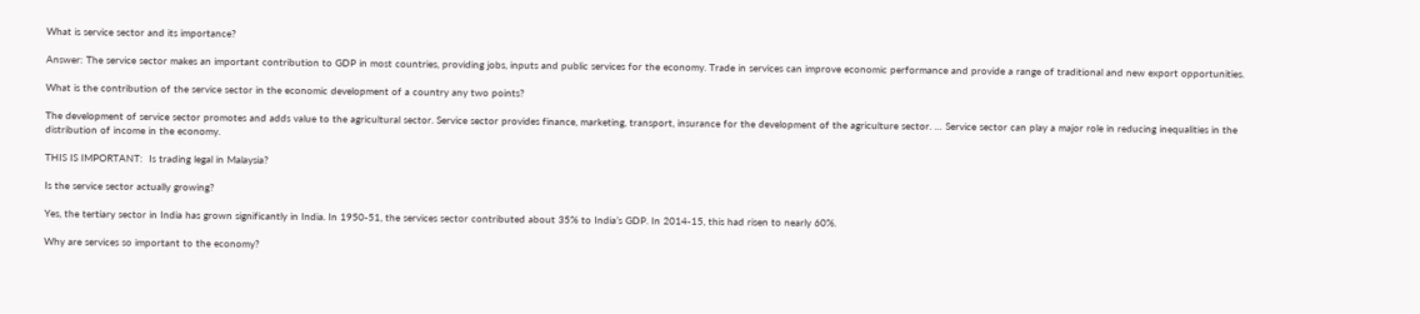What is service sector and its importance?

Answer: The service sector makes an important contribution to GDP in most countries, providing jobs, inputs and public services for the economy. Trade in services can improve economic performance and provide a range of traditional and new export opportunities.

What is the contribution of the service sector in the economic development of a country any two points?

The development of service sector promotes and adds value to the agricultural sector. Service sector provides finance, marketing, transport, insurance for the development of the agriculture sector. … Service sector can play a major role in reducing inequalities in the distribution of income in the economy.

THIS IS IMPORTANT:  Is trading legal in Malaysia?

Is the service sector actually growing?

Yes, the tertiary sector in India has grown significantly in India. In 1950-51, the services sector contributed about 35% to India’s GDP. In 2014-15, this had risen to nearly 60%.

Why are services so important to the economy?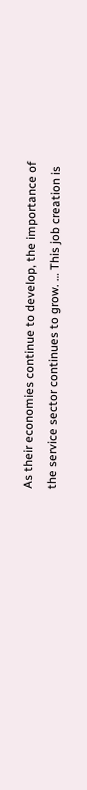As their economies continue to develop, the importance of the service sector continues to grow. … This job creation is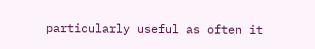particularly useful as often it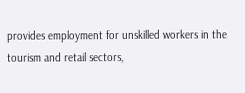provides employment for unskilled workers in the tourism and retail sectors,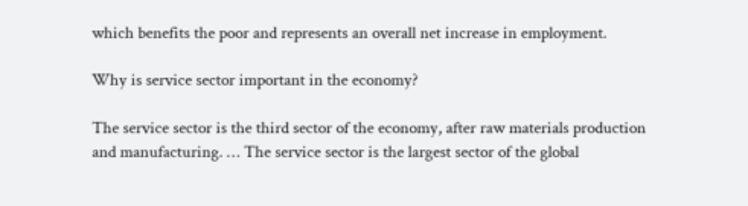which benefits the poor and represents an overall net increase in employment.

Why is service sector important in the economy?

The service sector is the third sector of the economy, after raw materials production and manufacturing. … The service sector is the largest sector of the global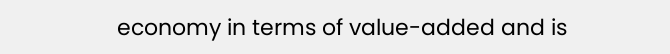economy in terms of value-added and is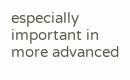especially important in more advanced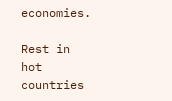economies.

Rest in hot countries